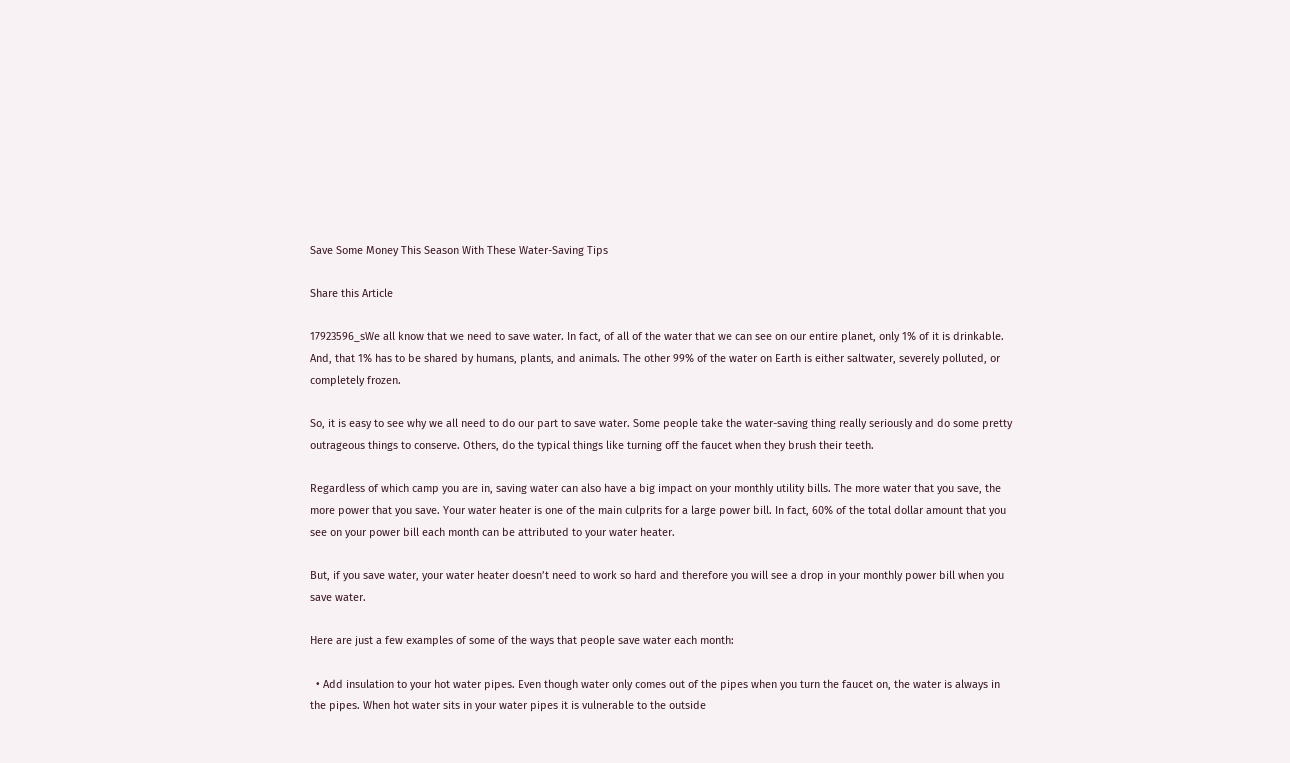Save Some Money This Season With These Water-Saving Tips

Share this Article

17923596_sWe all know that we need to save water. In fact, of all of the water that we can see on our entire planet, only 1% of it is drinkable. And, that 1% has to be shared by humans, plants, and animals. The other 99% of the water on Earth is either saltwater, severely polluted, or completely frozen.

So, it is easy to see why we all need to do our part to save water. Some people take the water-saving thing really seriously and do some pretty outrageous things to conserve. Others, do the typical things like turning off the faucet when they brush their teeth.

Regardless of which camp you are in, saving water can also have a big impact on your monthly utility bills. The more water that you save, the more power that you save. Your water heater is one of the main culprits for a large power bill. In fact, 60% of the total dollar amount that you see on your power bill each month can be attributed to your water heater.

But, if you save water, your water heater doesn’t need to work so hard and therefore you will see a drop in your monthly power bill when you save water.

Here are just a few examples of some of the ways that people save water each month:

  • Add insulation to your hot water pipes. Even though water only comes out of the pipes when you turn the faucet on, the water is always in the pipes. When hot water sits in your water pipes it is vulnerable to the outside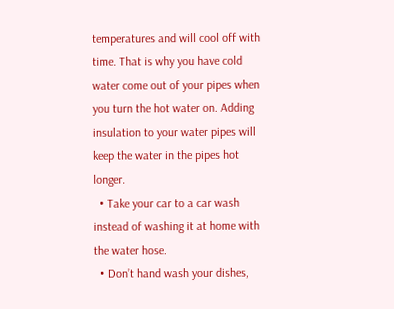temperatures and will cool off with time. That is why you have cold water come out of your pipes when you turn the hot water on. Adding insulation to your water pipes will keep the water in the pipes hot longer.
  • Take your car to a car wash instead of washing it at home with the water hose.
  • Don’t hand wash your dishes,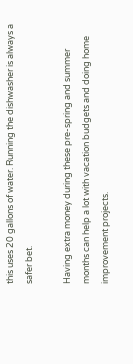this uses 20 gallons of water. Running the dishwasher is always a safer bet.

Having extra money during these pre-spring and summer months can help a lot with vacation budgets and doing home improvement projects.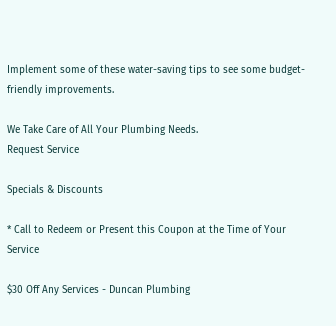Implement some of these water-saving tips to see some budget-friendly improvements.

We Take Care of All Your Plumbing Needs.
Request Service

Specials & Discounts

* Call to Redeem or Present this Coupon at the Time of Your Service

$30 Off Any Services - Duncan Plumbing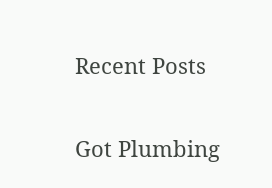Recent Posts

Got Plumbing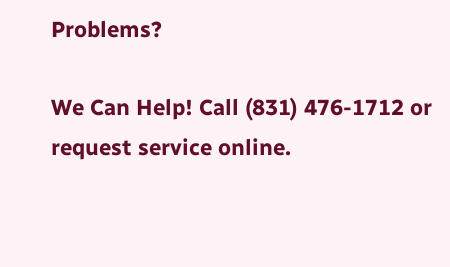Problems?

We Can Help! Call (831) 476-1712 or request service online.